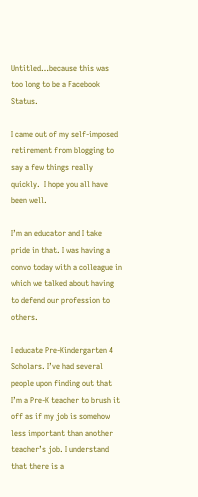Untitled…because this was too long to be a Facebook Status.

I came out of my self-imposed retirement from blogging to say a few things really quickly.  I hope you all have been well.

I’m an educator and I take pride in that. I was having a convo today with a colleague in which we talked about having to defend our profession to others.

I educate Pre-Kindergarten 4 Scholars. I’ve had several people upon finding out that I’m a Pre-K teacher to brush it off as if my job is somehow less important than another teacher’s job. I understand that there is a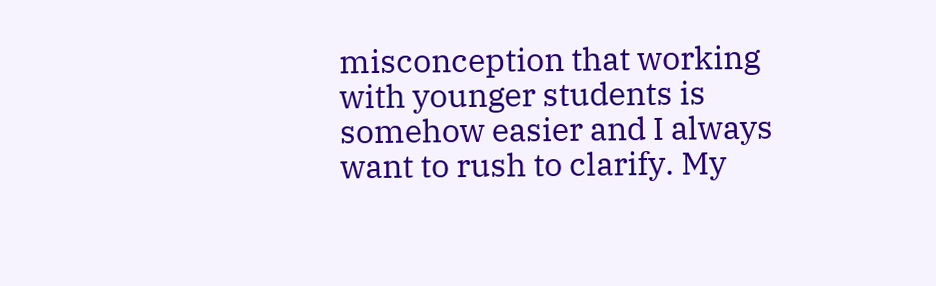misconception that working with younger students is somehow easier and I always want to rush to clarify. My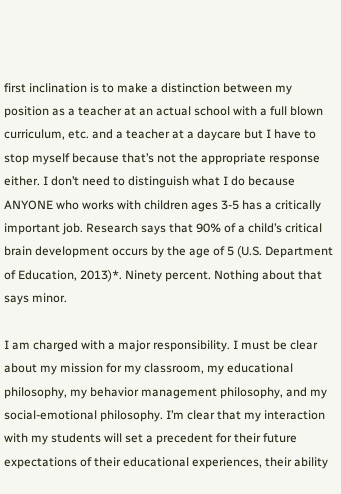first inclination is to make a distinction between my position as a teacher at an actual school with a full blown curriculum, etc. and a teacher at a daycare but I have to stop myself because that’s not the appropriate response either. I don’t need to distinguish what I do because ANYONE who works with children ages 3-5 has a critically important job. Research says that 90% of a child’s critical brain development occurs by the age of 5 (U.S. Department of Education, 2013)*. Ninety percent. Nothing about that says minor.

I am charged with a major responsibility. I must be clear about my mission for my classroom, my educational philosophy, my behavior management philosophy, and my social-emotional philosophy. I’m clear that my interaction with my students will set a precedent for their future expectations of their educational experiences, their ability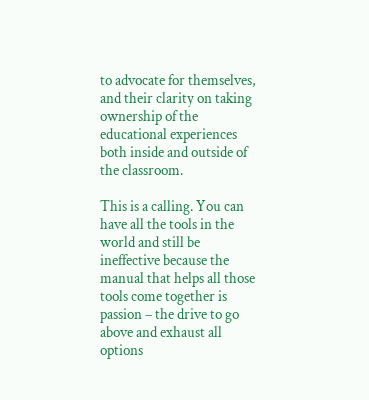to advocate for themselves, and their clarity on taking ownership of the educational experiences both inside and outside of the classroom.

This is a calling. You can have all the tools in the world and still be ineffective because the manual that helps all those tools come together is passion – the drive to go above and exhaust all options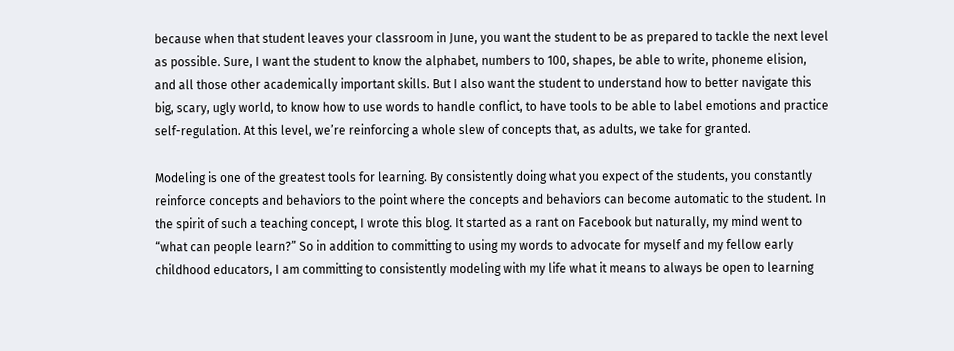because when that student leaves your classroom in June, you want the student to be as prepared to tackle the next level as possible. Sure, I want the student to know the alphabet, numbers to 100, shapes, be able to write, phoneme elision, and all those other academically important skills. But I also want the student to understand how to better navigate this big, scary, ugly world, to know how to use words to handle conflict, to have tools to be able to label emotions and practice self-regulation. At this level, we’re reinforcing a whole slew of concepts that, as adults, we take for granted.

Modeling is one of the greatest tools for learning. By consistently doing what you expect of the students, you constantly reinforce concepts and behaviors to the point where the concepts and behaviors can become automatic to the student. In the spirit of such a teaching concept, I wrote this blog. It started as a rant on Facebook but naturally, my mind went to “what can people learn?” So in addition to committing to using my words to advocate for myself and my fellow early childhood educators, I am committing to consistently modeling with my life what it means to always be open to learning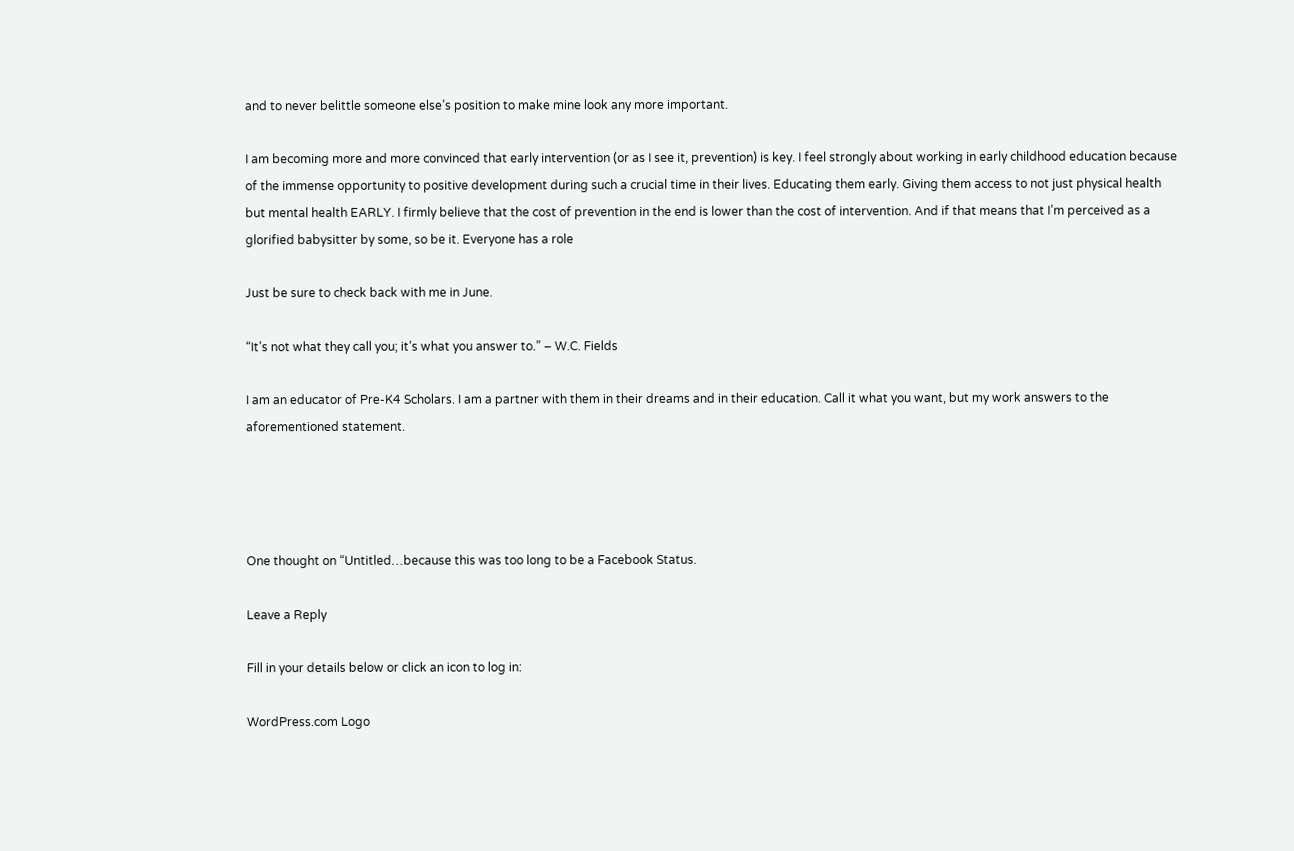and to never belittle someone else’s position to make mine look any more important.

I am becoming more and more convinced that early intervention (or as I see it, prevention) is key. I feel strongly about working in early childhood education because of the immense opportunity to positive development during such a crucial time in their lives. Educating them early. Giving them access to not just physical health but mental health EARLY. I firmly believe that the cost of prevention in the end is lower than the cost of intervention. And if that means that I’m perceived as a glorified babysitter by some, so be it. Everyone has a role

Just be sure to check back with me in June.

“It’s not what they call you; it’s what you answer to.” – W.C. Fields

I am an educator of Pre-K4 Scholars. I am a partner with them in their dreams and in their education. Call it what you want, but my work answers to the aforementioned statement.




One thought on “Untitled…because this was too long to be a Facebook Status.

Leave a Reply

Fill in your details below or click an icon to log in:

WordPress.com Logo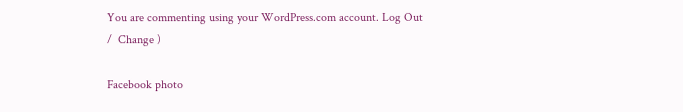You are commenting using your WordPress.com account. Log Out /  Change )

Facebook photo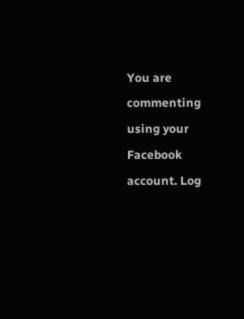You are commenting using your Facebook account. Log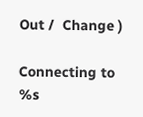Out /  Change )

Connecting to %s